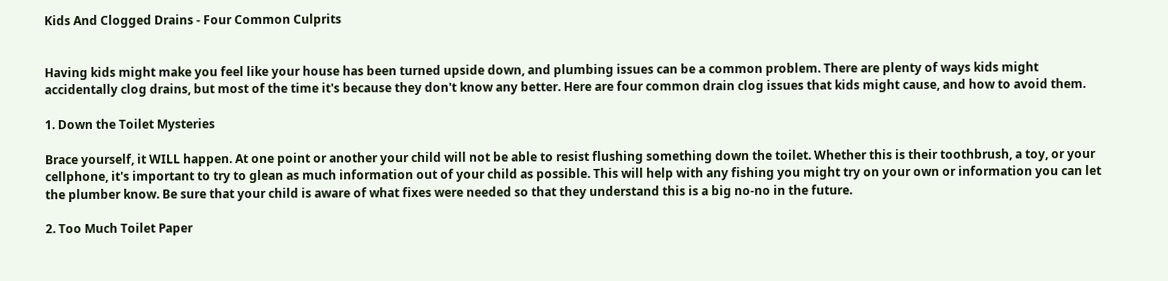Kids And Clogged Drains - Four Common Culprits


Having kids might make you feel like your house has been turned upside down, and plumbing issues can be a common problem. There are plenty of ways kids might accidentally clog drains, but most of the time it's because they don't know any better. Here are four common drain clog issues that kids might cause, and how to avoid them.

1. Down the Toilet Mysteries

Brace yourself, it WILL happen. At one point or another your child will not be able to resist flushing something down the toilet. Whether this is their toothbrush, a toy, or your cellphone, it's important to try to glean as much information out of your child as possible. This will help with any fishing you might try on your own or information you can let the plumber know. Be sure that your child is aware of what fixes were needed so that they understand this is a big no-no in the future.

2. Too Much Toilet Paper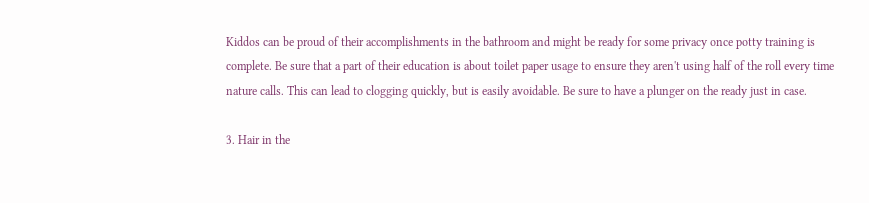Kiddos can be proud of their accomplishments in the bathroom and might be ready for some privacy once potty training is complete. Be sure that a part of their education is about toilet paper usage to ensure they aren't using half of the roll every time nature calls. This can lead to clogging quickly, but is easily avoidable. Be sure to have a plunger on the ready just in case.

3. Hair in the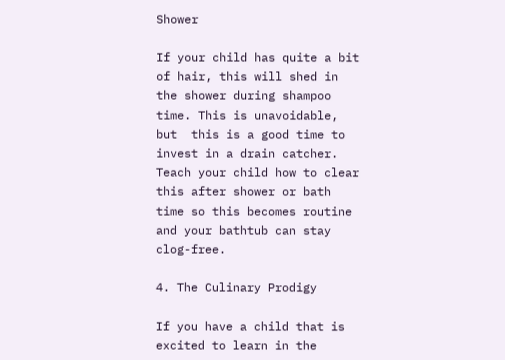Shower

If your child has quite a bit of hair, this will shed in the shower during shampoo time. This is unavoidable, but  this is a good time to invest in a drain catcher. Teach your child how to clear this after shower or bath time so this becomes routine and your bathtub can stay clog-free.

4. The Culinary Prodigy

If you have a child that is excited to learn in the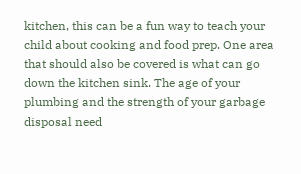kitchen, this can be a fun way to teach your child about cooking and food prep. One area that should also be covered is what can go down the kitchen sink. The age of your plumbing and the strength of your garbage disposal need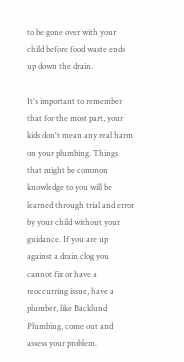to be gone over with your child before food waste ends up down the drain.

It's important to remember that for the most part, your kids don't mean any real harm on your plumbing. Things that might be common knowledge to you will be learned through trial and error by your child without your guidance. If you are up against a drain clog you cannot fix or have a reoccurring issue, have a plumber, like Backlund Plumbing, come out and assess your problem.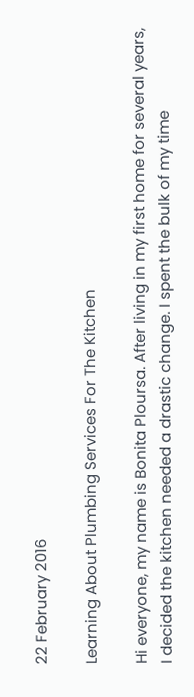22 February 2016

Learning About Plumbing Services For The Kitchen

Hi everyone, my name is Bonita Ploursa. After living in my first home for several years, I decided the kitchen needed a drastic change. I spent the bulk of my time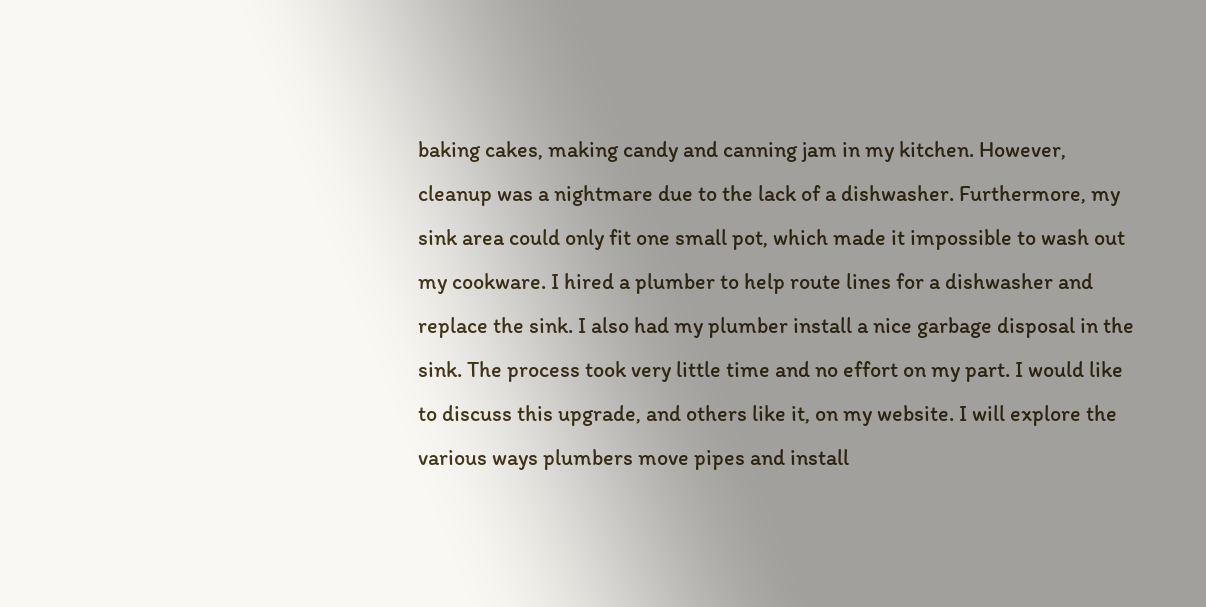baking cakes, making candy and canning jam in my kitchen. However, cleanup was a nightmare due to the lack of a dishwasher. Furthermore, my sink area could only fit one small pot, which made it impossible to wash out my cookware. I hired a plumber to help route lines for a dishwasher and replace the sink. I also had my plumber install a nice garbage disposal in the sink. The process took very little time and no effort on my part. I would like to discuss this upgrade, and others like it, on my website. I will explore the various ways plumbers move pipes and install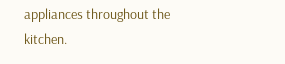appliances throughout the kitchen.